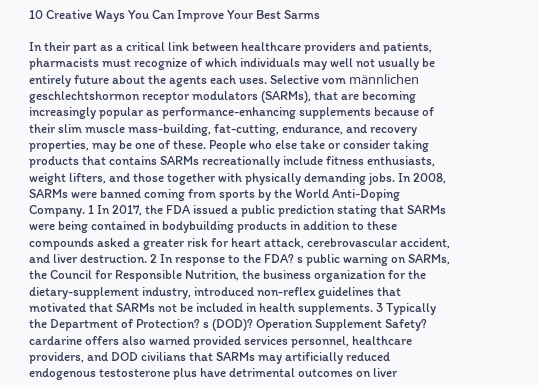10 Creative Ways You Can Improve Your Best Sarms

In their part as a critical link between healthcare providers and patients, pharmacists must recognize of which individuals may well not usually be entirely future about the agents each uses. Selective vom männlichen geschlechtshormon receptor modulators (SARMs), that are becoming increasingly popular as performance-enhancing supplements because of their slim muscle mass-building, fat-cutting, endurance, and recovery properties, may be one of these. People who else take or consider taking products that contains SARMs recreationally include fitness enthusiasts, weight lifters, and those together with physically demanding jobs. In 2008, SARMs were banned coming from sports by the World Anti-Doping Company. 1 In 2017, the FDA issued a public prediction stating that SARMs were being contained in bodybuilding products in addition to these compounds asked a greater risk for heart attack, cerebrovascular accident, and liver destruction. 2 In response to the FDA? s public warning on SARMs, the Council for Responsible Nutrition, the business organization for the dietary-supplement industry, introduced non-reflex guidelines that motivated that SARMs not be included in health supplements. 3 Typically the Department of Protection? s (DOD)? Operation Supplement Safety? cardarine offers also warned provided services personnel, healthcare providers, and DOD civilians that SARMs may artificially reduced endogenous testosterone plus have detrimental outcomes on liver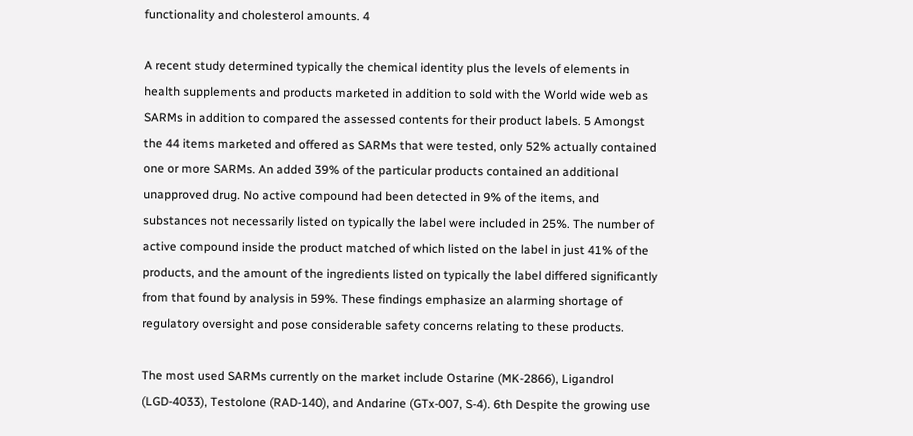functionality and cholesterol amounts. 4

A recent study determined typically the chemical identity plus the levels of elements in health supplements and products marketed in addition to sold with the World wide web as SARMs in addition to compared the assessed contents for their product labels. 5 Amongst the 44 items marketed and offered as SARMs that were tested, only 52% actually contained one or more SARMs. An added 39% of the particular products contained an additional unapproved drug. No active compound had been detected in 9% of the items, and substances not necessarily listed on typically the label were included in 25%. The number of active compound inside the product matched of which listed on the label in just 41% of the products, and the amount of the ingredients listed on typically the label differed significantly from that found by analysis in 59%. These findings emphasize an alarming shortage of regulatory oversight and pose considerable safety concerns relating to these products.

The most used SARMs currently on the market include Ostarine (MK-2866), Ligandrol (LGD-4033), Testolone (RAD-140), and Andarine (GTx-007, S-4). 6th Despite the growing use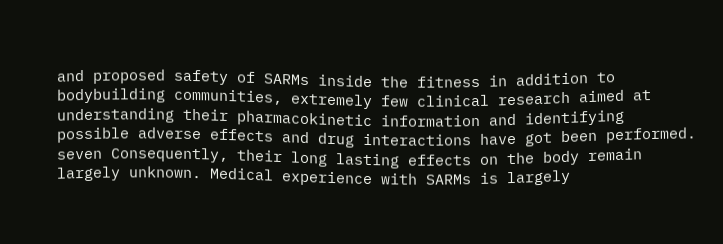and proposed safety of SARMs inside the fitness in addition to bodybuilding communities, extremely few clinical research aimed at understanding their pharmacokinetic information and identifying possible adverse effects and drug interactions have got been performed. seven Consequently, their long lasting effects on the body remain largely unknown. Medical experience with SARMs is largely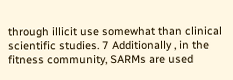through illicit use somewhat than clinical scientific studies. 7 Additionally , in the fitness community, SARMs are used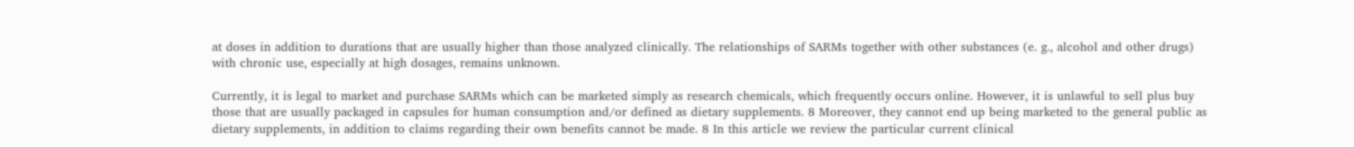at doses in addition to durations that are usually higher than those analyzed clinically. The relationships of SARMs together with other substances (e. g., alcohol and other drugs) with chronic use, especially at high dosages, remains unknown.

Currently, it is legal to market and purchase SARMs which can be marketed simply as research chemicals, which frequently occurs online. However, it is unlawful to sell plus buy those that are usually packaged in capsules for human consumption and/or defined as dietary supplements. 8 Moreover, they cannot end up being marketed to the general public as dietary supplements, in addition to claims regarding their own benefits cannot be made. 8 In this article we review the particular current clinical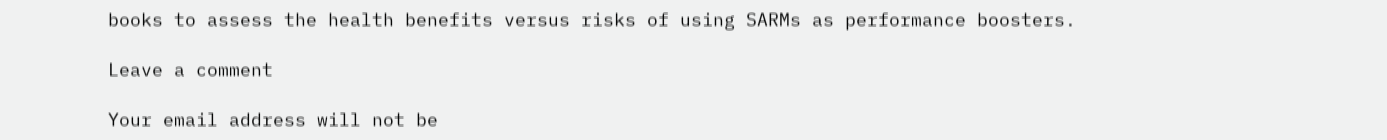books to assess the health benefits versus risks of using SARMs as performance boosters.

Leave a comment

Your email address will not be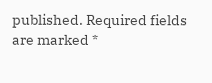published. Required fields are marked *